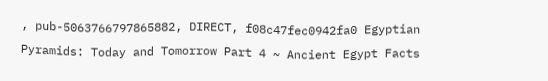, pub-5063766797865882, DIRECT, f08c47fec0942fa0 Egyptian Pyramids: Today and Tomorrow Part 4 ~ Ancient Egypt Facts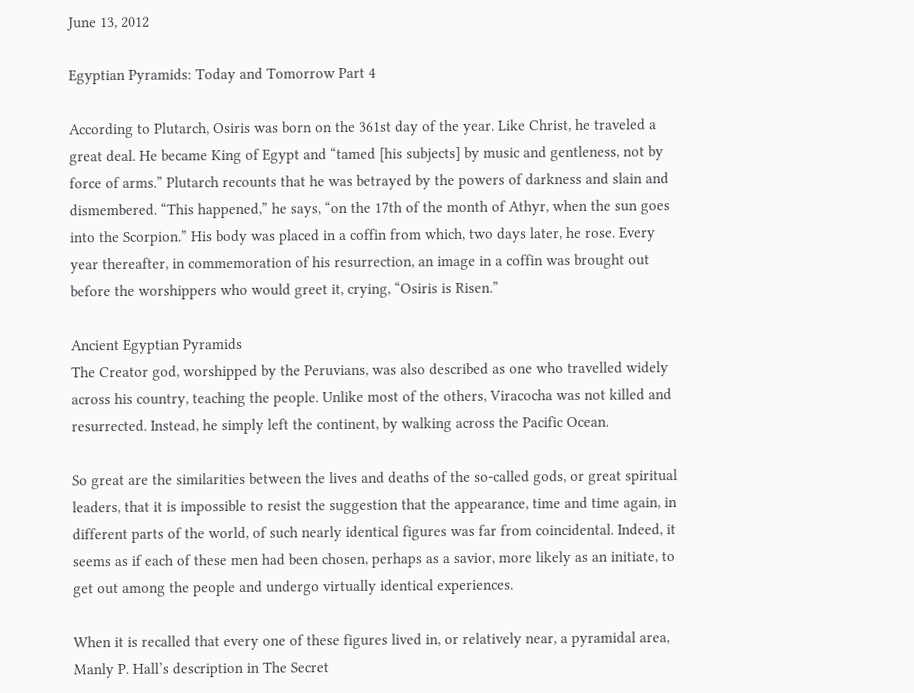June 13, 2012

Egyptian Pyramids: Today and Tomorrow Part 4

According to Plutarch, Osiris was born on the 361st day of the year. Like Christ, he traveled a great deal. He became King of Egypt and “tamed [his subjects] by music and gentleness, not by force of arms.” Plutarch recounts that he was betrayed by the powers of darkness and slain and dismembered. “This happened,” he says, “on the 17th of the month of Athyr, when the sun goes into the Scorpion.” His body was placed in a coffin from which, two days later, he rose. Every year thereafter, in commemoration of his resurrection, an image in a coffin was brought out before the worshippers who would greet it, crying, “Osiris is Risen.”

Ancient Egyptian Pyramids
The Creator god, worshipped by the Peruvians, was also described as one who travelled widely across his country, teaching the people. Unlike most of the others, Viracocha was not killed and resurrected. Instead, he simply left the continent, by walking across the Pacific Ocean.

So great are the similarities between the lives and deaths of the so-called gods, or great spiritual leaders, that it is impossible to resist the suggestion that the appearance, time and time again, in different parts of the world, of such nearly identical figures was far from coincidental. Indeed, it seems as if each of these men had been chosen, perhaps as a savior, more likely as an initiate, to get out among the people and undergo virtually identical experiences.

When it is recalled that every one of these figures lived in, or relatively near, a pyramidal area, Manly P. Hall’s description in The Secret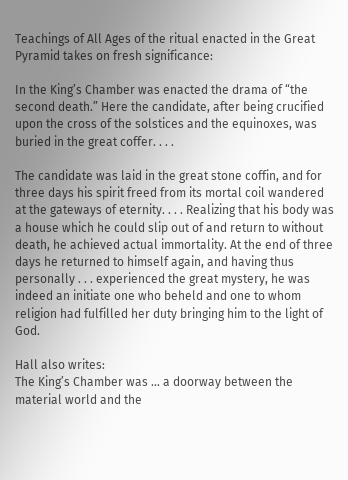Teachings of All Ages of the ritual enacted in the Great Pyramid takes on fresh significance:

In the King’s Chamber was enacted the drama of “the second death.” Here the candidate, after being crucified upon the cross of the solstices and the equinoxes, was buried in the great coffer. . . .

The candidate was laid in the great stone coffin, and for three days his spirit freed from its mortal coil wandered at the gateways of eternity. . . . Realizing that his body was a house which he could slip out of and return to without death, he achieved actual immortality. At the end of three days he returned to himself again, and having thus personally . . . experienced the great mystery, he was indeed an initiate one who beheld and one to whom religion had fulfilled her duty bringing him to the light of God.

Hall also writes:
The King’s Chamber was ... a doorway between the material world and the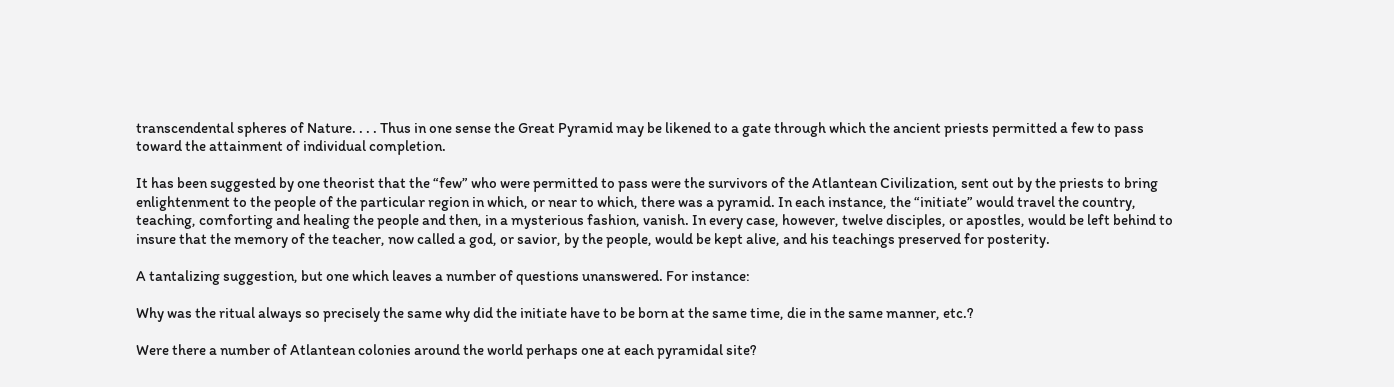transcendental spheres of Nature. . . . Thus in one sense the Great Pyramid may be likened to a gate through which the ancient priests permitted a few to pass toward the attainment of individual completion.

It has been suggested by one theorist that the “few” who were permitted to pass were the survivors of the Atlantean Civilization, sent out by the priests to bring enlightenment to the people of the particular region in which, or near to which, there was a pyramid. In each instance, the “initiate” would travel the country, teaching, comforting and healing the people and then, in a mysterious fashion, vanish. In every case, however, twelve disciples, or apostles, would be left behind to insure that the memory of the teacher, now called a god, or savior, by the people, would be kept alive, and his teachings preserved for posterity.

A tantalizing suggestion, but one which leaves a number of questions unanswered. For instance:

Why was the ritual always so precisely the same why did the initiate have to be born at the same time, die in the same manner, etc.?

Were there a number of Atlantean colonies around the world perhaps one at each pyramidal site?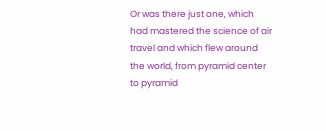Or was there just one, which had mastered the science of air travel and which flew around the world, from pyramid center to pyramid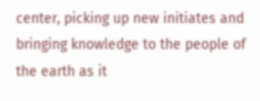center, picking up new initiates and bringing knowledge to the people of the earth as it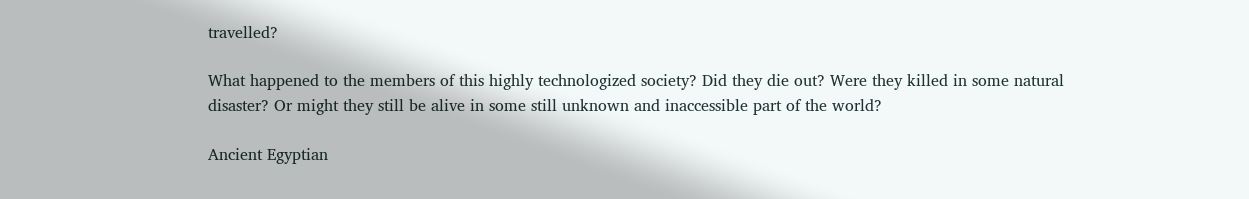travelled?

What happened to the members of this highly technologized society? Did they die out? Were they killed in some natural disaster? Or might they still be alive in some still unknown and inaccessible part of the world?

Ancient Egyptian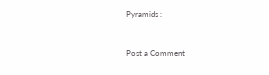Pyramids :


Post a Comment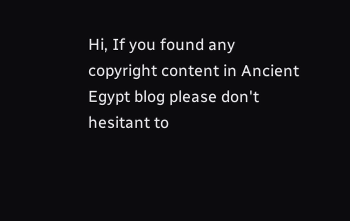Hi, If you found any copyright content in Ancient Egypt blog please don't hesitant to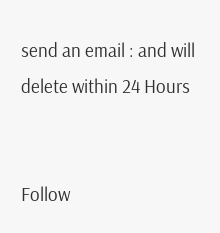send an email : and will delete within 24 Hours


Follow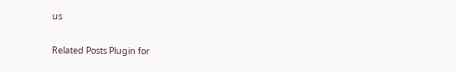us

Related Posts Plugin for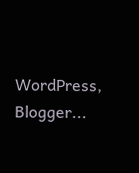WordPress, Blogger...